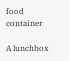food container

A lunchbox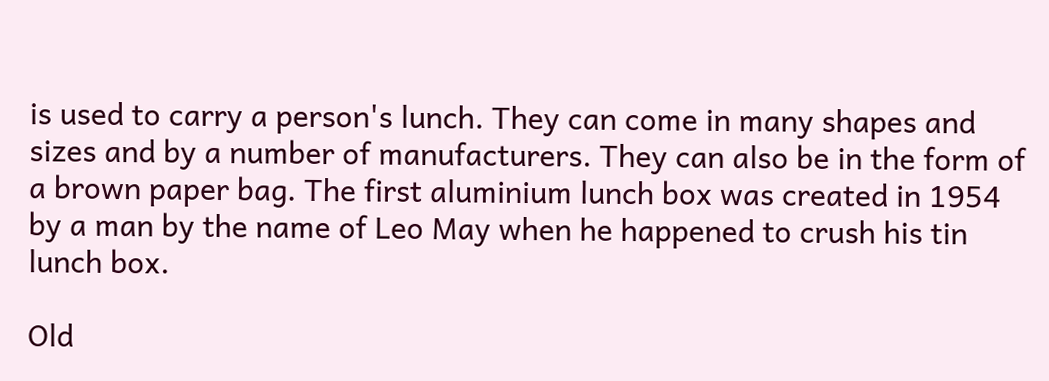is used to carry a person's lunch. They can come in many shapes and sizes and by a number of manufacturers. They can also be in the form of a brown paper bag. The first aluminium lunch box was created in 1954 by a man by the name of Leo May when he happened to crush his tin lunch box.

Old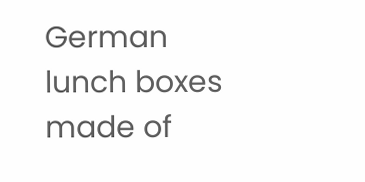German lunch boxes made of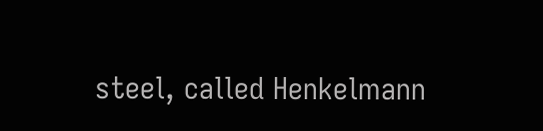steel, called Henkelmann